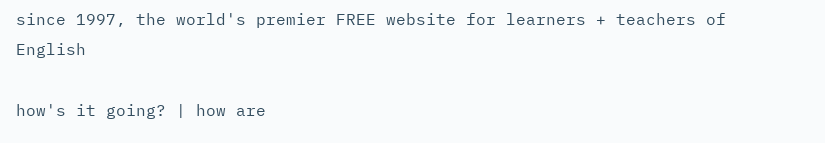since 1997, the world's premier FREE website for learners + teachers of English

how's it going? | how are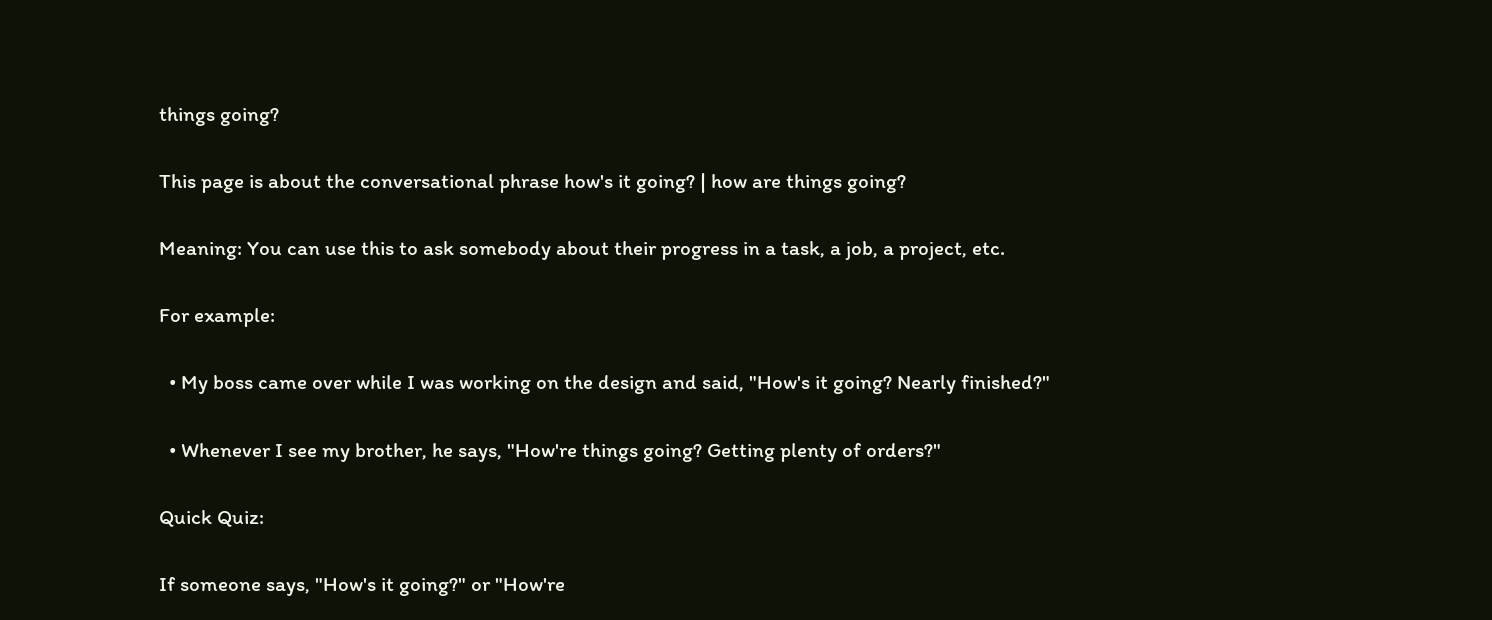things going?

This page is about the conversational phrase how's it going? | how are things going?

Meaning: You can use this to ask somebody about their progress in a task, a job, a project, etc.

For example:

  • My boss came over while I was working on the design and said, "How's it going? Nearly finished?"

  • Whenever I see my brother, he says, "How're things going? Getting plenty of orders?"

Quick Quiz:

If someone says, "How's it going?" or "How're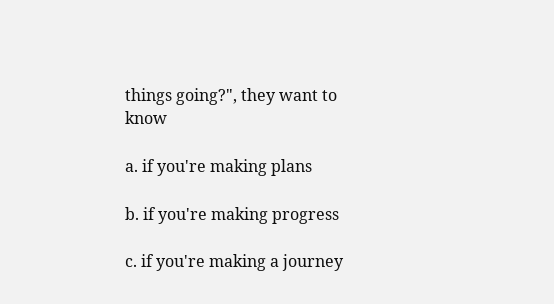things going?", they want to know

a. if you're making plans

b. if you're making progress

c. if you're making a journey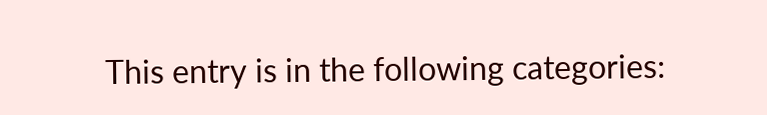This entry is in the following categories: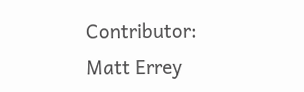Contributor: Matt Errey